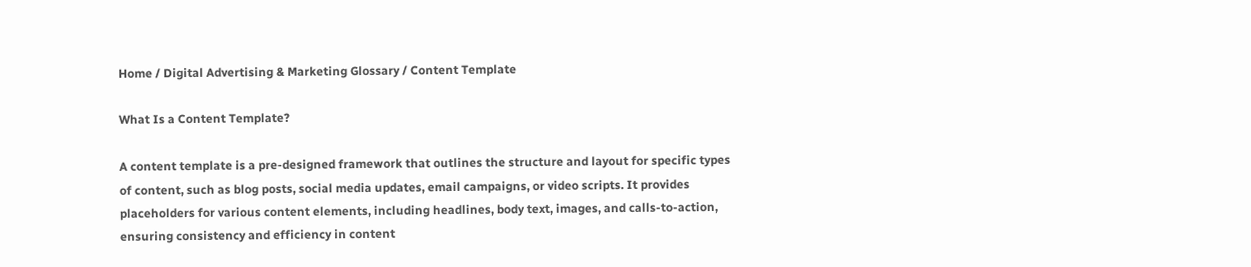Home / Digital Advertising & Marketing Glossary / Content Template

What Is a Content Template?

A content template is a pre-designed framework that outlines the structure and layout for specific types of content, such as blog posts, social media updates, email campaigns, or video scripts. It provides placeholders for various content elements, including headlines, body text, images, and calls-to-action, ensuring consistency and efficiency in content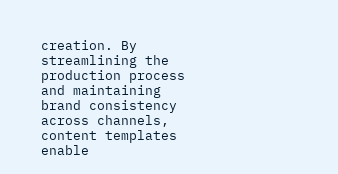creation. By streamlining the production process and maintaining brand consistency across channels, content templates enable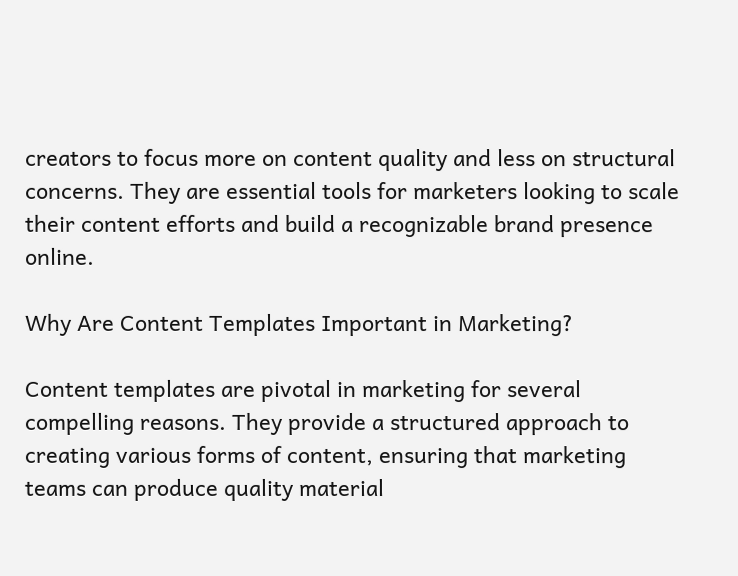creators to focus more on content quality and less on structural concerns. They are essential tools for marketers looking to scale their content efforts and build a recognizable brand presence online.

Why Are Content Templates Important in Marketing?

Content templates are pivotal in marketing for several compelling reasons. They provide a structured approach to creating various forms of content, ensuring that marketing teams can produce quality material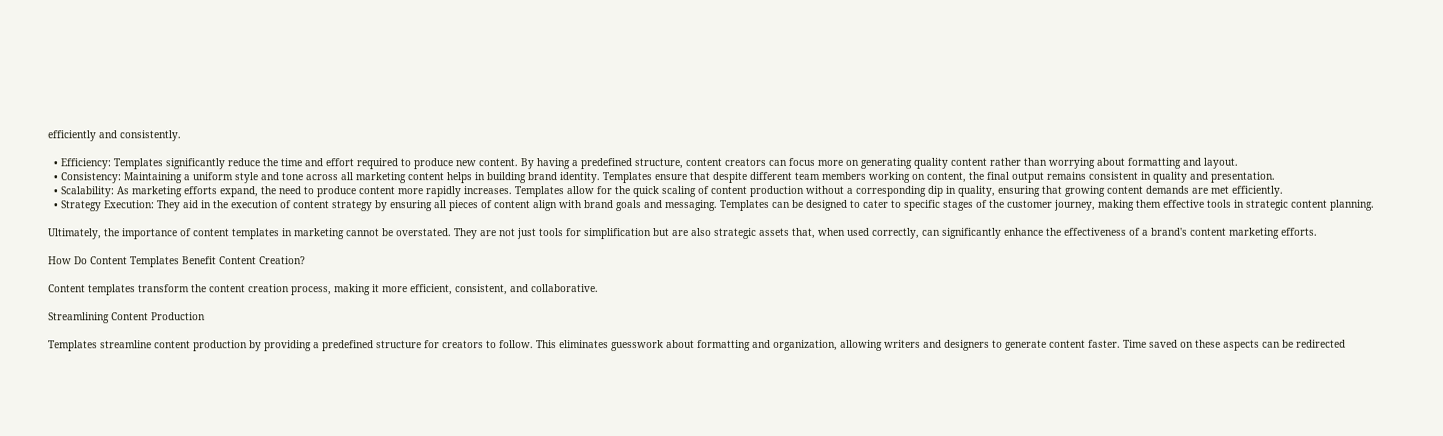efficiently and consistently.

  • Efficiency: Templates significantly reduce the time and effort required to produce new content. By having a predefined structure, content creators can focus more on generating quality content rather than worrying about formatting and layout.
  • Consistency: Maintaining a uniform style and tone across all marketing content helps in building brand identity. Templates ensure that despite different team members working on content, the final output remains consistent in quality and presentation.
  • Scalability: As marketing efforts expand, the need to produce content more rapidly increases. Templates allow for the quick scaling of content production without a corresponding dip in quality, ensuring that growing content demands are met efficiently.
  • Strategy Execution: They aid in the execution of content strategy by ensuring all pieces of content align with brand goals and messaging. Templates can be designed to cater to specific stages of the customer journey, making them effective tools in strategic content planning.

Ultimately, the importance of content templates in marketing cannot be overstated. They are not just tools for simplification but are also strategic assets that, when used correctly, can significantly enhance the effectiveness of a brand's content marketing efforts.

How Do Content Templates Benefit Content Creation?

Content templates transform the content creation process, making it more efficient, consistent, and collaborative.

Streamlining Content Production

Templates streamline content production by providing a predefined structure for creators to follow. This eliminates guesswork about formatting and organization, allowing writers and designers to generate content faster. Time saved on these aspects can be redirected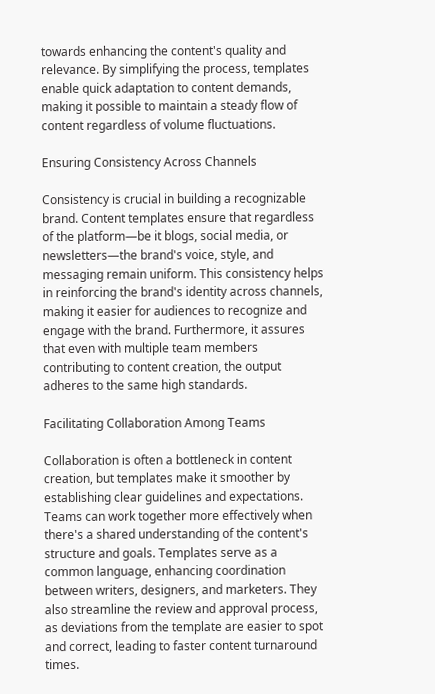towards enhancing the content's quality and relevance. By simplifying the process, templates enable quick adaptation to content demands, making it possible to maintain a steady flow of content regardless of volume fluctuations.

Ensuring Consistency Across Channels

Consistency is crucial in building a recognizable brand. Content templates ensure that regardless of the platform—be it blogs, social media, or newsletters—the brand's voice, style, and messaging remain uniform. This consistency helps in reinforcing the brand's identity across channels, making it easier for audiences to recognize and engage with the brand. Furthermore, it assures that even with multiple team members contributing to content creation, the output adheres to the same high standards.

Facilitating Collaboration Among Teams

Collaboration is often a bottleneck in content creation, but templates make it smoother by establishing clear guidelines and expectations. Teams can work together more effectively when there's a shared understanding of the content's structure and goals. Templates serve as a common language, enhancing coordination between writers, designers, and marketers. They also streamline the review and approval process, as deviations from the template are easier to spot and correct, leading to faster content turnaround times.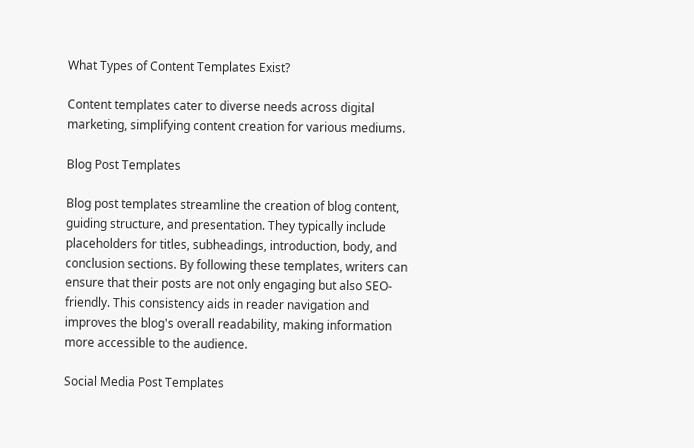What Types of Content Templates Exist?

Content templates cater to diverse needs across digital marketing, simplifying content creation for various mediums.

Blog Post Templates

Blog post templates streamline the creation of blog content, guiding structure, and presentation. They typically include placeholders for titles, subheadings, introduction, body, and conclusion sections. By following these templates, writers can ensure that their posts are not only engaging but also SEO-friendly. This consistency aids in reader navigation and improves the blog's overall readability, making information more accessible to the audience.

Social Media Post Templates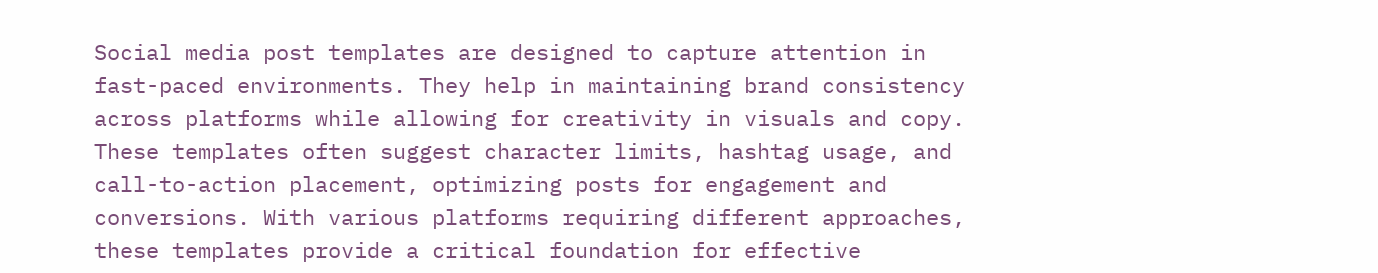Social media post templates are designed to capture attention in fast-paced environments. They help in maintaining brand consistency across platforms while allowing for creativity in visuals and copy. These templates often suggest character limits, hashtag usage, and call-to-action placement, optimizing posts for engagement and conversions. With various platforms requiring different approaches, these templates provide a critical foundation for effective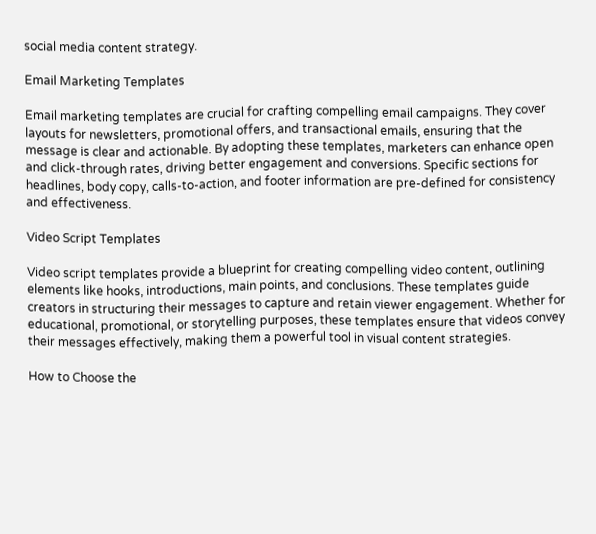social media content strategy.

Email Marketing Templates

Email marketing templates are crucial for crafting compelling email campaigns. They cover layouts for newsletters, promotional offers, and transactional emails, ensuring that the message is clear and actionable. By adopting these templates, marketers can enhance open and click-through rates, driving better engagement and conversions. Specific sections for headlines, body copy, calls-to-action, and footer information are pre-defined for consistency and effectiveness.

Video Script Templates

Video script templates provide a blueprint for creating compelling video content, outlining elements like hooks, introductions, main points, and conclusions. These templates guide creators in structuring their messages to capture and retain viewer engagement. Whether for educational, promotional, or storytelling purposes, these templates ensure that videos convey their messages effectively, making them a powerful tool in visual content strategies.

How to Choose the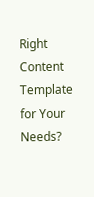Right Content Template for Your Needs?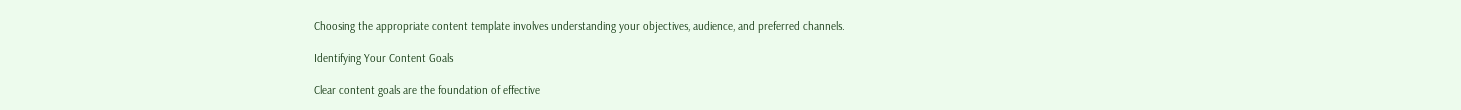Choosing the appropriate content template involves understanding your objectives, audience, and preferred channels.

Identifying Your Content Goals

Clear content goals are the foundation of effective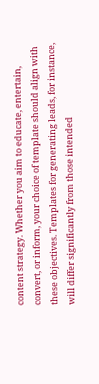content strategy. Whether you aim to educate, entertain, convert, or inform, your choice of template should align with these objectives. Templates for generating leads, for instance, will differ significantly from those intended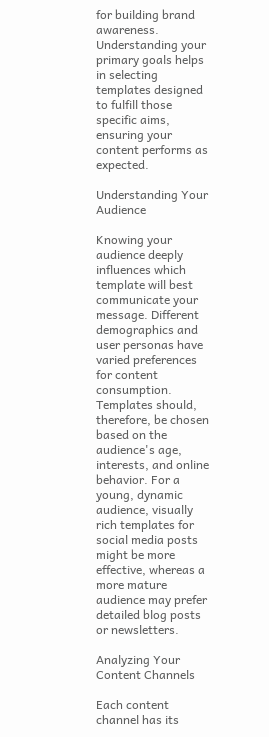for building brand awareness. Understanding your primary goals helps in selecting templates designed to fulfill those specific aims, ensuring your content performs as expected.

Understanding Your Audience

Knowing your audience deeply influences which template will best communicate your message. Different demographics and user personas have varied preferences for content consumption. Templates should, therefore, be chosen based on the audience's age, interests, and online behavior. For a young, dynamic audience, visually rich templates for social media posts might be more effective, whereas a more mature audience may prefer detailed blog posts or newsletters.

Analyzing Your Content Channels

Each content channel has its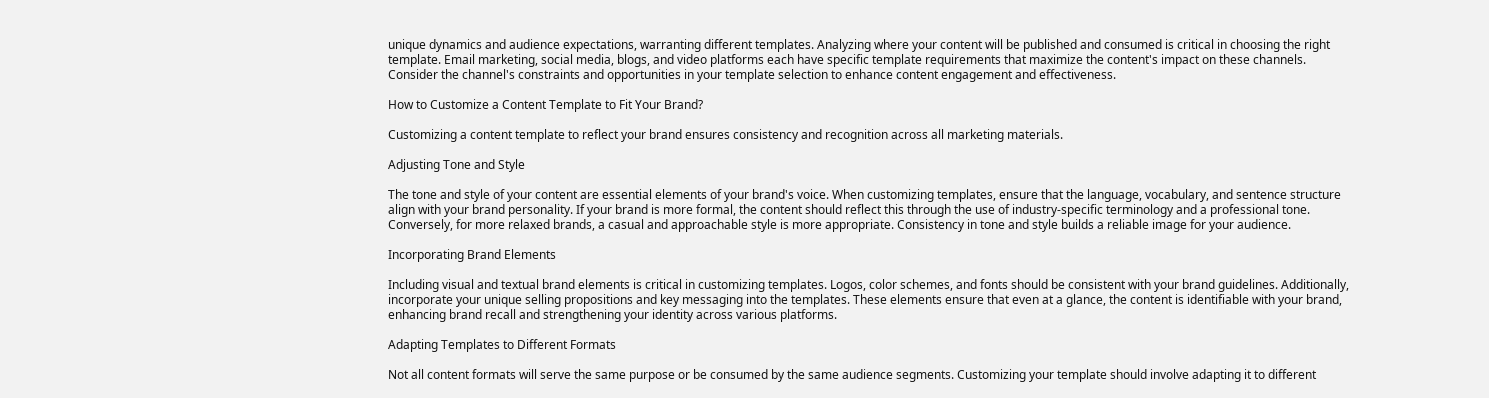unique dynamics and audience expectations, warranting different templates. Analyzing where your content will be published and consumed is critical in choosing the right template. Email marketing, social media, blogs, and video platforms each have specific template requirements that maximize the content's impact on these channels. Consider the channel's constraints and opportunities in your template selection to enhance content engagement and effectiveness.

How to Customize a Content Template to Fit Your Brand?

Customizing a content template to reflect your brand ensures consistency and recognition across all marketing materials.

Adjusting Tone and Style

The tone and style of your content are essential elements of your brand's voice. When customizing templates, ensure that the language, vocabulary, and sentence structure align with your brand personality. If your brand is more formal, the content should reflect this through the use of industry-specific terminology and a professional tone. Conversely, for more relaxed brands, a casual and approachable style is more appropriate. Consistency in tone and style builds a reliable image for your audience.

Incorporating Brand Elements

Including visual and textual brand elements is critical in customizing templates. Logos, color schemes, and fonts should be consistent with your brand guidelines. Additionally, incorporate your unique selling propositions and key messaging into the templates. These elements ensure that even at a glance, the content is identifiable with your brand, enhancing brand recall and strengthening your identity across various platforms.

Adapting Templates to Different Formats

Not all content formats will serve the same purpose or be consumed by the same audience segments. Customizing your template should involve adapting it to different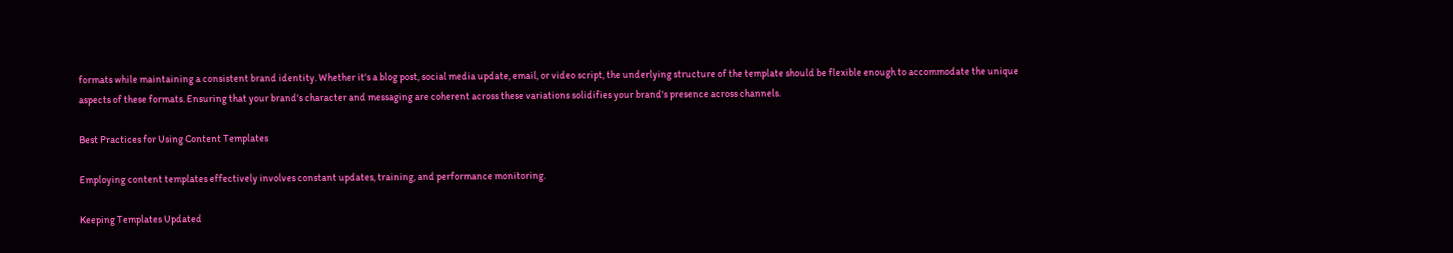formats while maintaining a consistent brand identity. Whether it's a blog post, social media update, email, or video script, the underlying structure of the template should be flexible enough to accommodate the unique aspects of these formats. Ensuring that your brand's character and messaging are coherent across these variations solidifies your brand's presence across channels.

Best Practices for Using Content Templates

Employing content templates effectively involves constant updates, training, and performance monitoring.

Keeping Templates Updated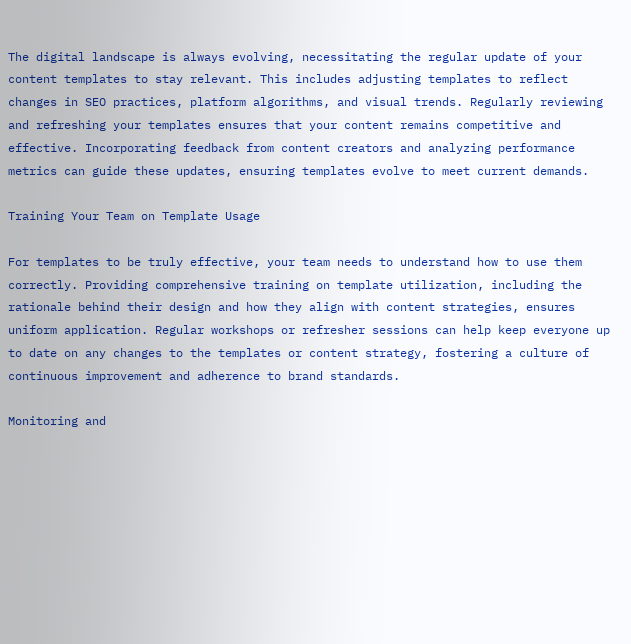The digital landscape is always evolving, necessitating the regular update of your content templates to stay relevant. This includes adjusting templates to reflect changes in SEO practices, platform algorithms, and visual trends. Regularly reviewing and refreshing your templates ensures that your content remains competitive and effective. Incorporating feedback from content creators and analyzing performance metrics can guide these updates, ensuring templates evolve to meet current demands.

Training Your Team on Template Usage

For templates to be truly effective, your team needs to understand how to use them correctly. Providing comprehensive training on template utilization, including the rationale behind their design and how they align with content strategies, ensures uniform application. Regular workshops or refresher sessions can help keep everyone up to date on any changes to the templates or content strategy, fostering a culture of continuous improvement and adherence to brand standards.

Monitoring and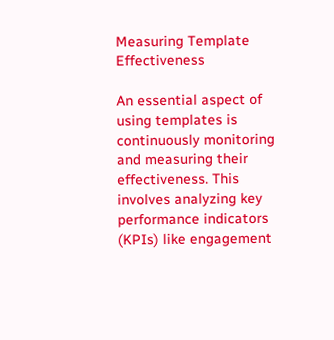Measuring Template Effectiveness

An essential aspect of using templates is continuously monitoring and measuring their effectiveness. This involves analyzing key performance indicators (KPIs) like engagement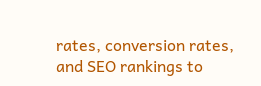rates, conversion rates, and SEO rankings to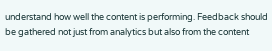understand how well the content is performing. Feedback should be gathered not just from analytics but also from the content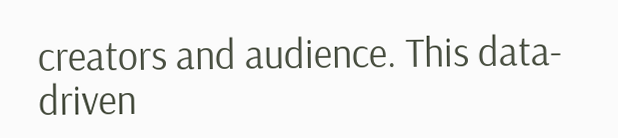creators and audience. This data-driven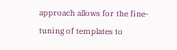approach allows for the fine-tuning of templates to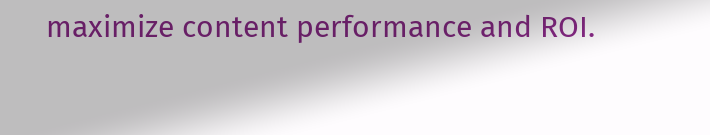maximize content performance and ROI.